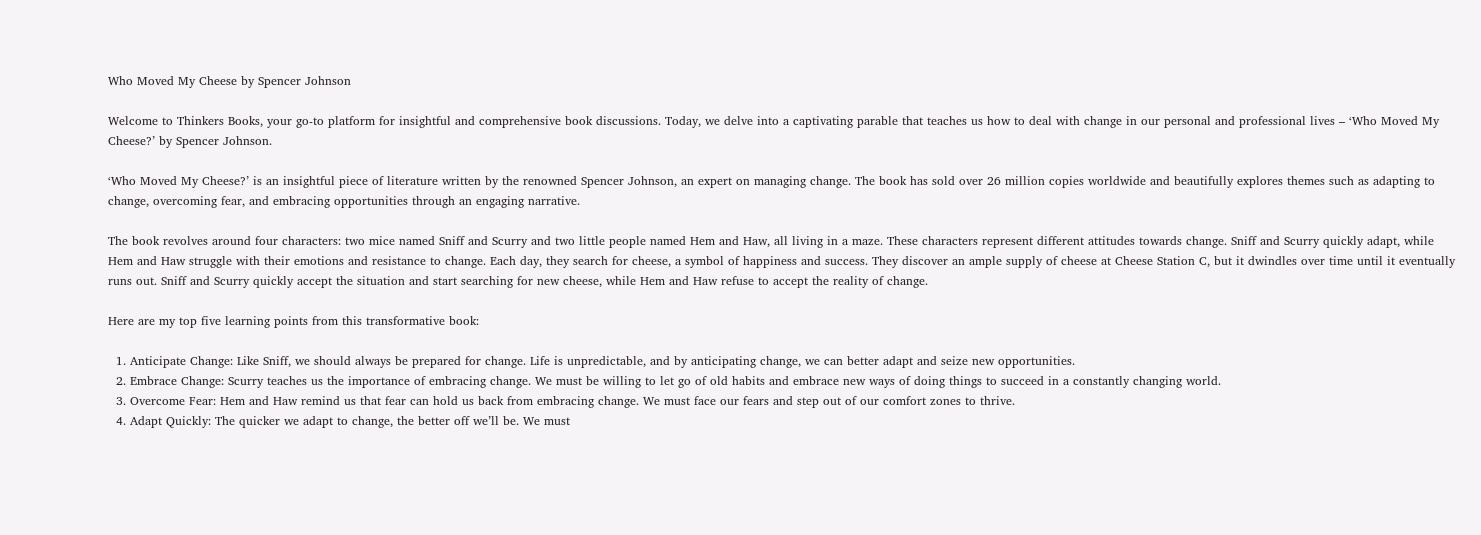Who Moved My Cheese by Spencer Johnson

Welcome to Thinkers Books, your go-to platform for insightful and comprehensive book discussions. Today, we delve into a captivating parable that teaches us how to deal with change in our personal and professional lives – ‘Who Moved My Cheese?’ by Spencer Johnson.

‘Who Moved My Cheese?’ is an insightful piece of literature written by the renowned Spencer Johnson, an expert on managing change. The book has sold over 26 million copies worldwide and beautifully explores themes such as adapting to change, overcoming fear, and embracing opportunities through an engaging narrative.

The book revolves around four characters: two mice named Sniff and Scurry and two little people named Hem and Haw, all living in a maze. These characters represent different attitudes towards change. Sniff and Scurry quickly adapt, while Hem and Haw struggle with their emotions and resistance to change. Each day, they search for cheese, a symbol of happiness and success. They discover an ample supply of cheese at Cheese Station C, but it dwindles over time until it eventually runs out. Sniff and Scurry quickly accept the situation and start searching for new cheese, while Hem and Haw refuse to accept the reality of change.

Here are my top five learning points from this transformative book:

  1. Anticipate Change: Like Sniff, we should always be prepared for change. Life is unpredictable, and by anticipating change, we can better adapt and seize new opportunities.
  2. Embrace Change: Scurry teaches us the importance of embracing change. We must be willing to let go of old habits and embrace new ways of doing things to succeed in a constantly changing world.
  3. Overcome Fear: Hem and Haw remind us that fear can hold us back from embracing change. We must face our fears and step out of our comfort zones to thrive.
  4. Adapt Quickly: The quicker we adapt to change, the better off we’ll be. We must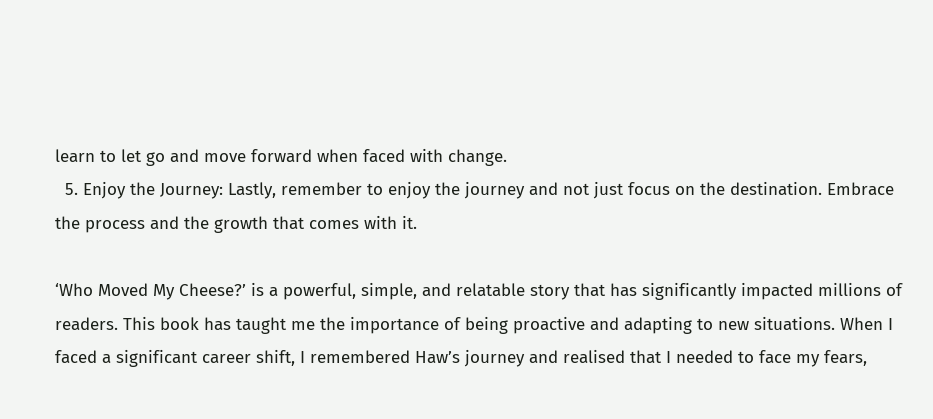learn to let go and move forward when faced with change.
  5. Enjoy the Journey: Lastly, remember to enjoy the journey and not just focus on the destination. Embrace the process and the growth that comes with it.

‘Who Moved My Cheese?’ is a powerful, simple, and relatable story that has significantly impacted millions of readers. This book has taught me the importance of being proactive and adapting to new situations. When I faced a significant career shift, I remembered Haw’s journey and realised that I needed to face my fears,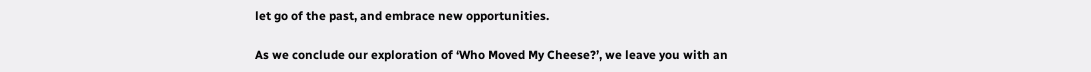let go of the past, and embrace new opportunities.

As we conclude our exploration of ‘Who Moved My Cheese?’, we leave you with an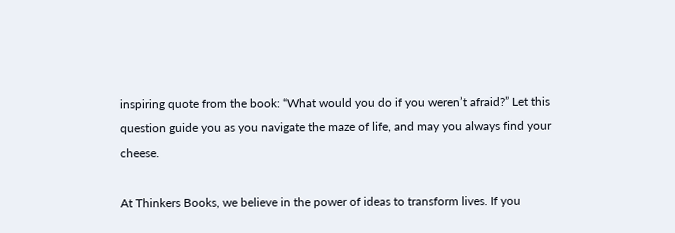inspiring quote from the book: “What would you do if you weren’t afraid?” Let this question guide you as you navigate the maze of life, and may you always find your cheese.

At Thinkers Books, we believe in the power of ideas to transform lives. If you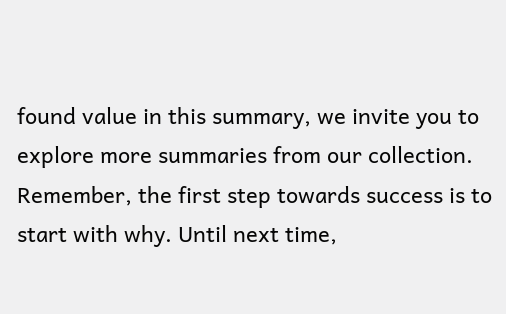found value in this summary, we invite you to explore more summaries from our collection. Remember, the first step towards success is to start with why. Until next time,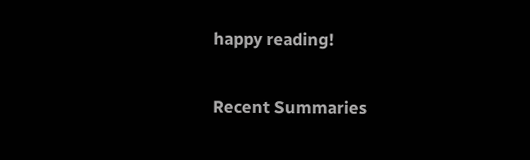happy reading!

Recent Summaries